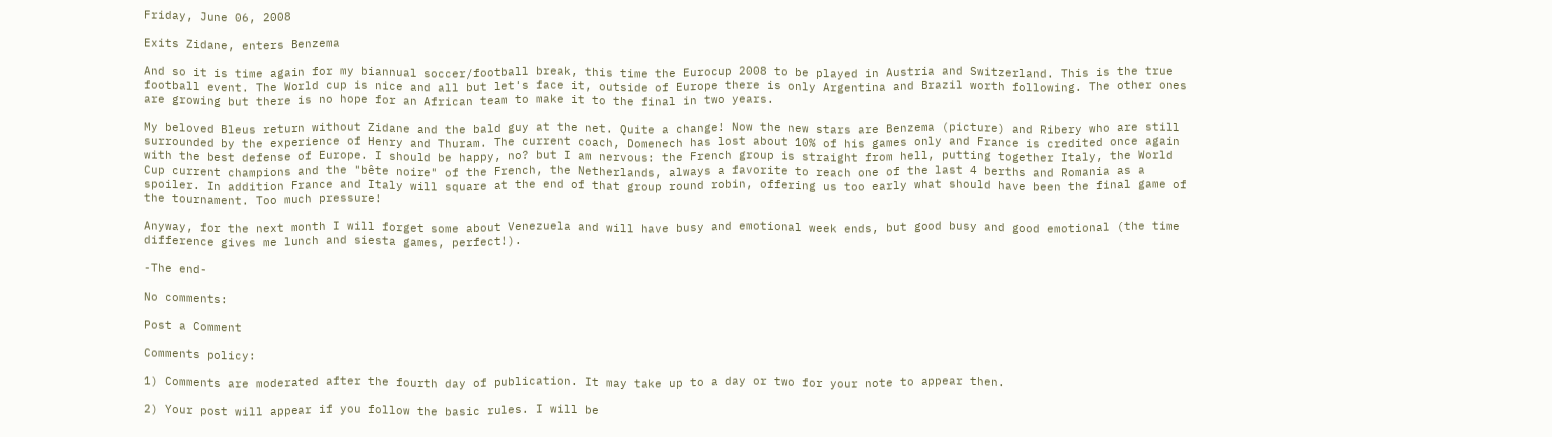Friday, June 06, 2008

Exits Zidane, enters Benzema

And so it is time again for my biannual soccer/football break, this time the Eurocup 2008 to be played in Austria and Switzerland. This is the true football event. The World cup is nice and all but let's face it, outside of Europe there is only Argentina and Brazil worth following. The other ones are growing but there is no hope for an African team to make it to the final in two years.

My beloved Bleus return without Zidane and the bald guy at the net. Quite a change! Now the new stars are Benzema (picture) and Ribery who are still surrounded by the experience of Henry and Thuram. The current coach, Domenech has lost about 10% of his games only and France is credited once again with the best defense of Europe. I should be happy, no? but I am nervous: the French group is straight from hell, putting together Italy, the World Cup current champions and the "bête noire" of the French, the Netherlands, always a favorite to reach one of the last 4 berths and Romania as a spoiler. In addition France and Italy will square at the end of that group round robin, offering us too early what should have been the final game of the tournament. Too much pressure!

Anyway, for the next month I will forget some about Venezuela and will have busy and emotional week ends, but good busy and good emotional (the time difference gives me lunch and siesta games, perfect!).

-The end-

No comments:

Post a Comment

Comments policy:

1) Comments are moderated after the fourth day of publication. It may take up to a day or two for your note to appear then.

2) Your post will appear if you follow the basic rules. I will be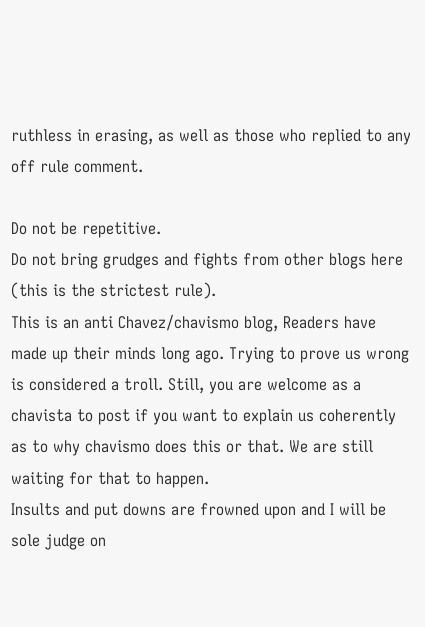ruthless in erasing, as well as those who replied to any off rule comment.

Do not be repetitive.
Do not bring grudges and fights from other blogs here (this is the strictest rule).
This is an anti Chavez/chavismo blog, Readers have made up their minds long ago. Trying to prove us wrong is considered a troll. Still, you are welcome as a chavista to post if you want to explain us coherently as to why chavismo does this or that. We are still waiting for that to happen.
Insults and put downs are frowned upon and I will be sole judge on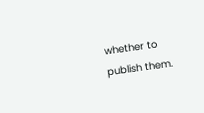whether to publish them.